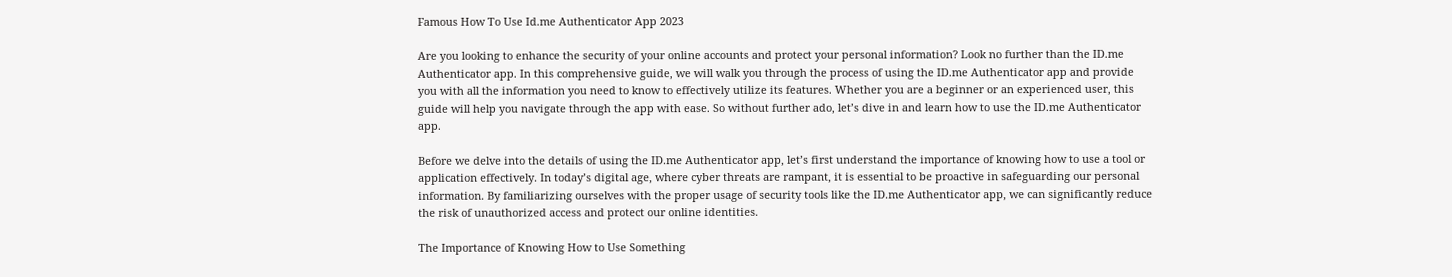Famous How To Use Id.me Authenticator App 2023

Are you looking to enhance the security of your online accounts and protect your personal information? Look no further than the ID.me Authenticator app. In this comprehensive guide, we will walk you through the process of using the ID.me Authenticator app and provide you with all the information you need to know to effectively utilize its features. Whether you are a beginner or an experienced user, this guide will help you navigate through the app with ease. So without further ado, let’s dive in and learn how to use the ID.me Authenticator app.

Before we delve into the details of using the ID.me Authenticator app, let’s first understand the importance of knowing how to use a tool or application effectively. In today’s digital age, where cyber threats are rampant, it is essential to be proactive in safeguarding our personal information. By familiarizing ourselves with the proper usage of security tools like the ID.me Authenticator app, we can significantly reduce the risk of unauthorized access and protect our online identities.

The Importance of Knowing How to Use Something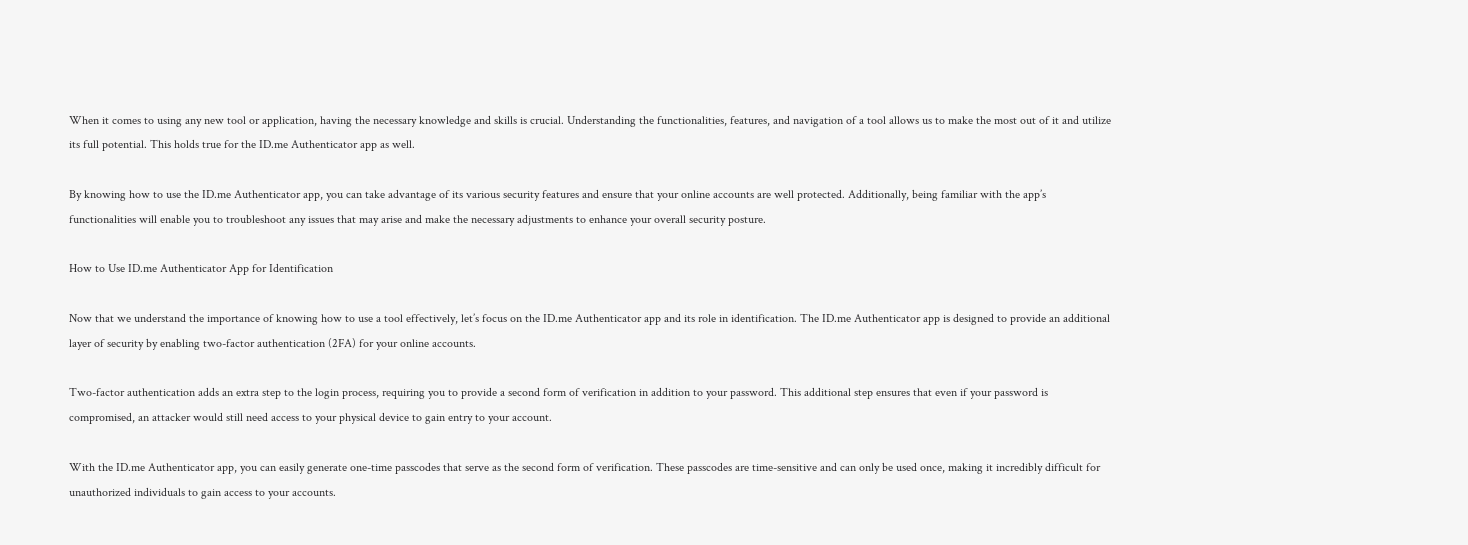When it comes to using any new tool or application, having the necessary knowledge and skills is crucial. Understanding the functionalities, features, and navigation of a tool allows us to make the most out of it and utilize its full potential. This holds true for the ID.me Authenticator app as well.

By knowing how to use the ID.me Authenticator app, you can take advantage of its various security features and ensure that your online accounts are well protected. Additionally, being familiar with the app’s functionalities will enable you to troubleshoot any issues that may arise and make the necessary adjustments to enhance your overall security posture.

How to Use ID.me Authenticator App for Identification

Now that we understand the importance of knowing how to use a tool effectively, let’s focus on the ID.me Authenticator app and its role in identification. The ID.me Authenticator app is designed to provide an additional layer of security by enabling two-factor authentication (2FA) for your online accounts.

Two-factor authentication adds an extra step to the login process, requiring you to provide a second form of verification in addition to your password. This additional step ensures that even if your password is compromised, an attacker would still need access to your physical device to gain entry to your account.

With the ID.me Authenticator app, you can easily generate one-time passcodes that serve as the second form of verification. These passcodes are time-sensitive and can only be used once, making it incredibly difficult for unauthorized individuals to gain access to your accounts.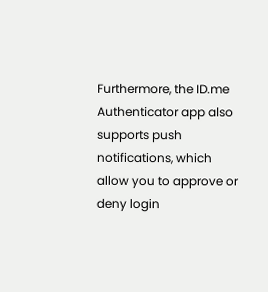Furthermore, the ID.me Authenticator app also supports push notifications, which allow you to approve or deny login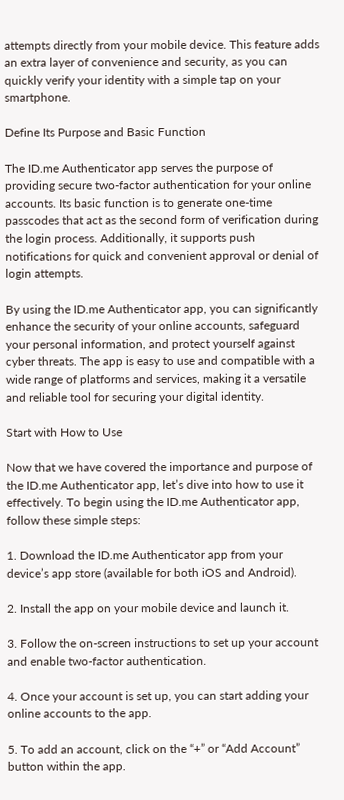attempts directly from your mobile device. This feature adds an extra layer of convenience and security, as you can quickly verify your identity with a simple tap on your smartphone.

Define Its Purpose and Basic Function

The ID.me Authenticator app serves the purpose of providing secure two-factor authentication for your online accounts. Its basic function is to generate one-time passcodes that act as the second form of verification during the login process. Additionally, it supports push notifications for quick and convenient approval or denial of login attempts.

By using the ID.me Authenticator app, you can significantly enhance the security of your online accounts, safeguard your personal information, and protect yourself against cyber threats. The app is easy to use and compatible with a wide range of platforms and services, making it a versatile and reliable tool for securing your digital identity.

Start with How to Use

Now that we have covered the importance and purpose of the ID.me Authenticator app, let’s dive into how to use it effectively. To begin using the ID.me Authenticator app, follow these simple steps:

1. Download the ID.me Authenticator app from your device’s app store (available for both iOS and Android).

2. Install the app on your mobile device and launch it.

3. Follow the on-screen instructions to set up your account and enable two-factor authentication.

4. Once your account is set up, you can start adding your online accounts to the app.

5. To add an account, click on the “+” or “Add Account” button within the app.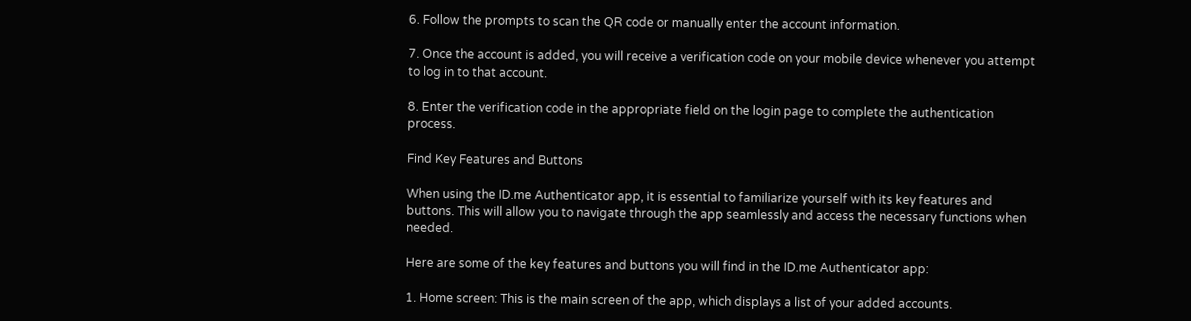6. Follow the prompts to scan the QR code or manually enter the account information.

7. Once the account is added, you will receive a verification code on your mobile device whenever you attempt to log in to that account.

8. Enter the verification code in the appropriate field on the login page to complete the authentication process.

Find Key Features and Buttons

When using the ID.me Authenticator app, it is essential to familiarize yourself with its key features and buttons. This will allow you to navigate through the app seamlessly and access the necessary functions when needed.

Here are some of the key features and buttons you will find in the ID.me Authenticator app:

1. Home screen: This is the main screen of the app, which displays a list of your added accounts.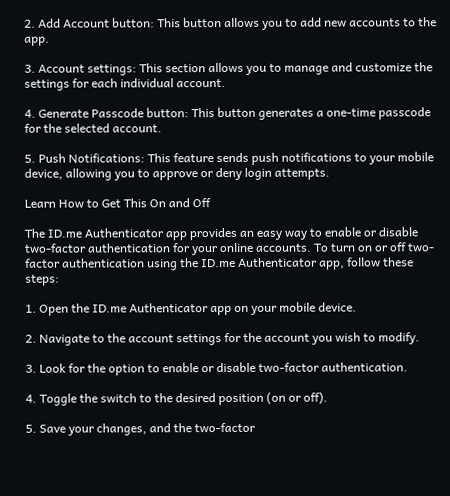2. Add Account button: This button allows you to add new accounts to the app.

3. Account settings: This section allows you to manage and customize the settings for each individual account.

4. Generate Passcode button: This button generates a one-time passcode for the selected account.

5. Push Notifications: This feature sends push notifications to your mobile device, allowing you to approve or deny login attempts.

Learn How to Get This On and Off

The ID.me Authenticator app provides an easy way to enable or disable two-factor authentication for your online accounts. To turn on or off two-factor authentication using the ID.me Authenticator app, follow these steps:

1. Open the ID.me Authenticator app on your mobile device.

2. Navigate to the account settings for the account you wish to modify.

3. Look for the option to enable or disable two-factor authentication.

4. Toggle the switch to the desired position (on or off).

5. Save your changes, and the two-factor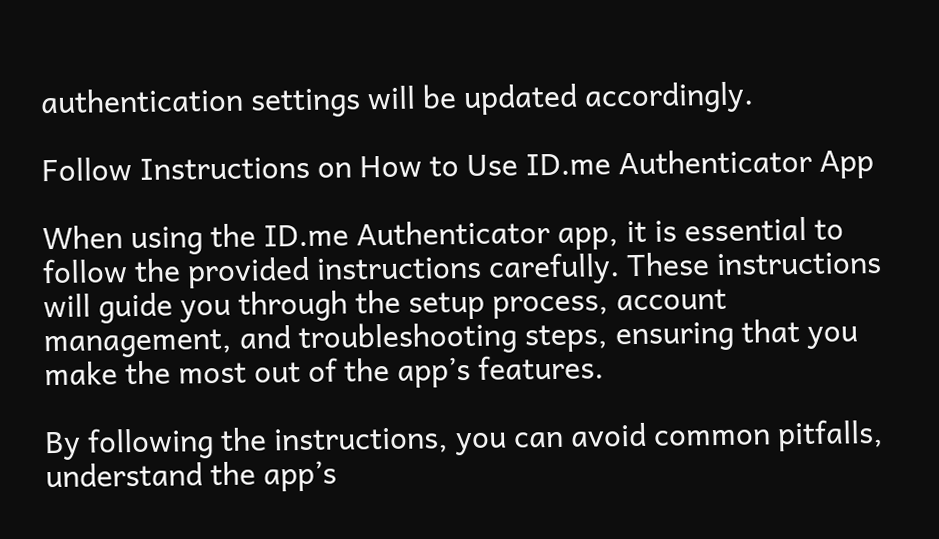authentication settings will be updated accordingly.

Follow Instructions on How to Use ID.me Authenticator App

When using the ID.me Authenticator app, it is essential to follow the provided instructions carefully. These instructions will guide you through the setup process, account management, and troubleshooting steps, ensuring that you make the most out of the app’s features.

By following the instructions, you can avoid common pitfalls, understand the app’s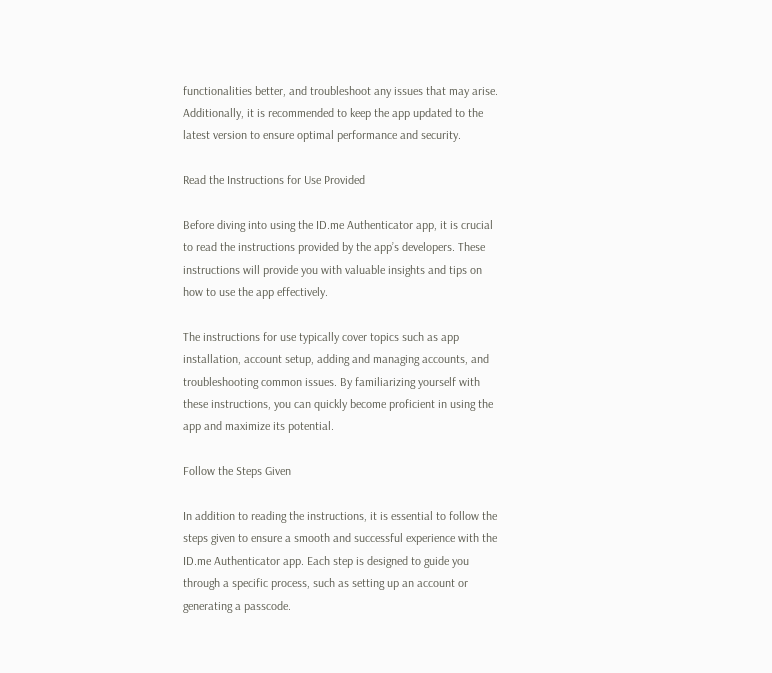functionalities better, and troubleshoot any issues that may arise. Additionally, it is recommended to keep the app updated to the latest version to ensure optimal performance and security.

Read the Instructions for Use Provided

Before diving into using the ID.me Authenticator app, it is crucial to read the instructions provided by the app’s developers. These instructions will provide you with valuable insights and tips on how to use the app effectively.

The instructions for use typically cover topics such as app installation, account setup, adding and managing accounts, and troubleshooting common issues. By familiarizing yourself with these instructions, you can quickly become proficient in using the app and maximize its potential.

Follow the Steps Given

In addition to reading the instructions, it is essential to follow the steps given to ensure a smooth and successful experience with the ID.me Authenticator app. Each step is designed to guide you through a specific process, such as setting up an account or generating a passcode.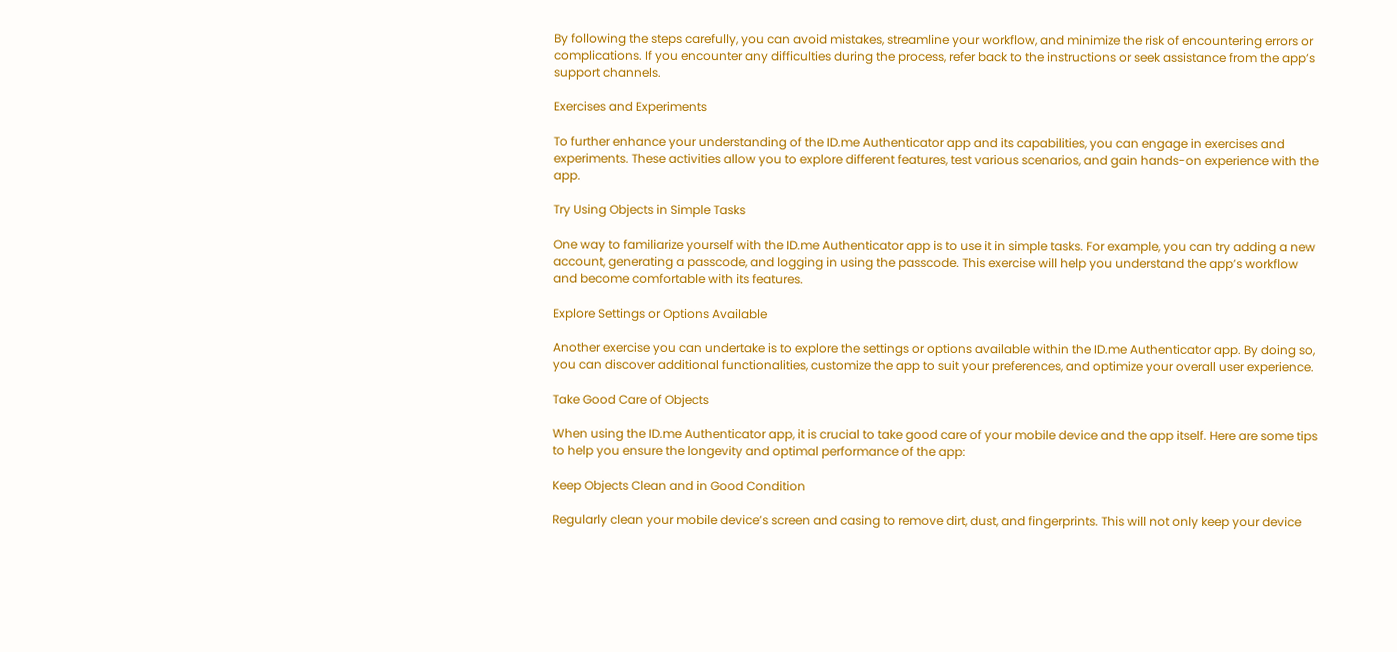By following the steps carefully, you can avoid mistakes, streamline your workflow, and minimize the risk of encountering errors or complications. If you encounter any difficulties during the process, refer back to the instructions or seek assistance from the app’s support channels.

Exercises and Experiments

To further enhance your understanding of the ID.me Authenticator app and its capabilities, you can engage in exercises and experiments. These activities allow you to explore different features, test various scenarios, and gain hands-on experience with the app.

Try Using Objects in Simple Tasks

One way to familiarize yourself with the ID.me Authenticator app is to use it in simple tasks. For example, you can try adding a new account, generating a passcode, and logging in using the passcode. This exercise will help you understand the app’s workflow and become comfortable with its features.

Explore Settings or Options Available

Another exercise you can undertake is to explore the settings or options available within the ID.me Authenticator app. By doing so, you can discover additional functionalities, customize the app to suit your preferences, and optimize your overall user experience.

Take Good Care of Objects

When using the ID.me Authenticator app, it is crucial to take good care of your mobile device and the app itself. Here are some tips to help you ensure the longevity and optimal performance of the app:

Keep Objects Clean and in Good Condition

Regularly clean your mobile device’s screen and casing to remove dirt, dust, and fingerprints. This will not only keep your device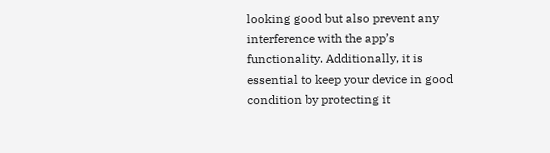looking good but also prevent any interference with the app’s functionality. Additionally, it is essential to keep your device in good condition by protecting it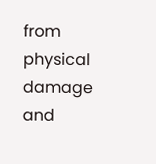from physical damage and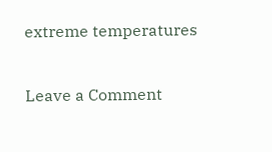extreme temperatures

Leave a Comment